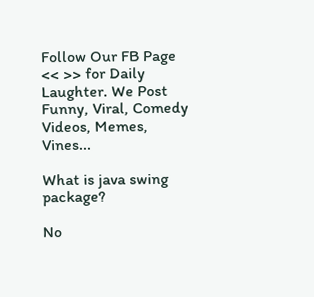Follow Our FB Page << >> for Daily Laughter. We Post Funny, Viral, Comedy Videos, Memes, Vines...

What is java swing package?

No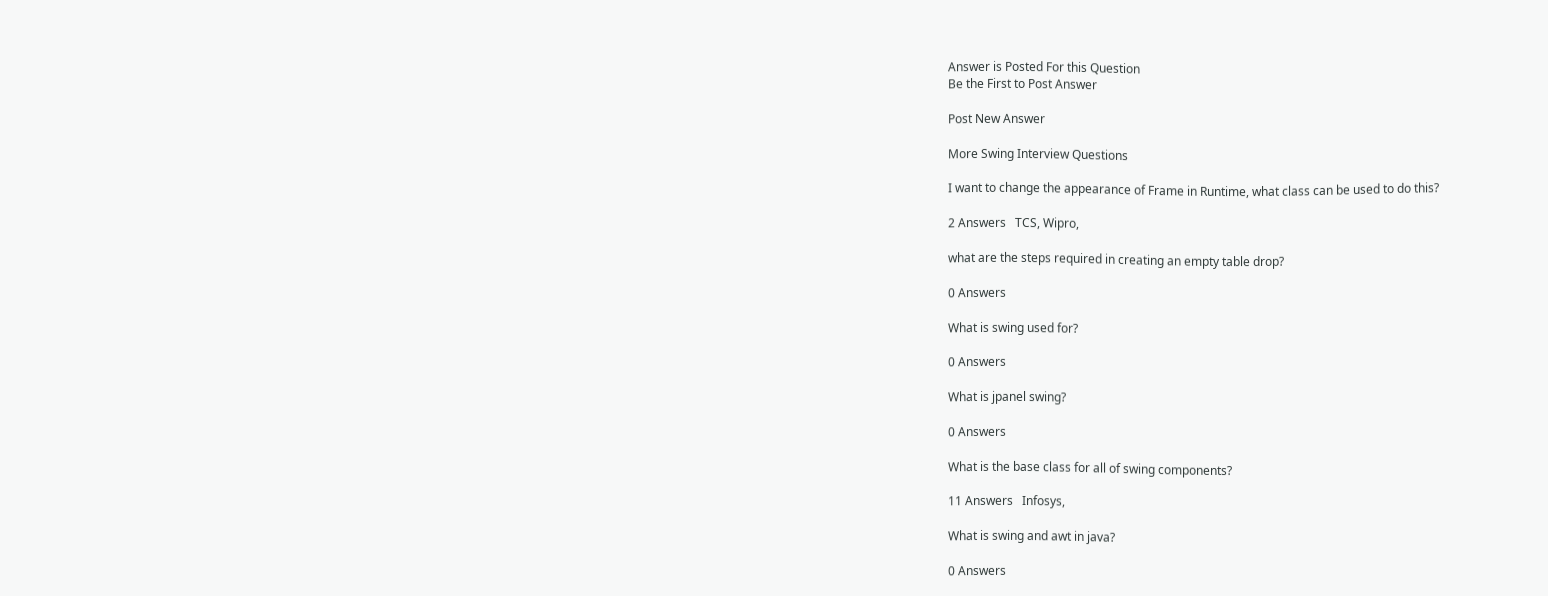Answer is Posted For this Question
Be the First to Post Answer

Post New Answer

More Swing Interview Questions

I want to change the appearance of Frame in Runtime, what class can be used to do this?

2 Answers   TCS, Wipro,

what are the steps required in creating an empty table drop?

0 Answers

What is swing used for?

0 Answers

What is jpanel swing?

0 Answers

What is the base class for all of swing components?

11 Answers   Infosys,

What is swing and awt in java?

0 Answers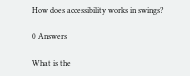How does accessibility works in swings?

0 Answers

What is the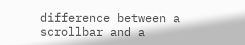difference between a scrollbar and a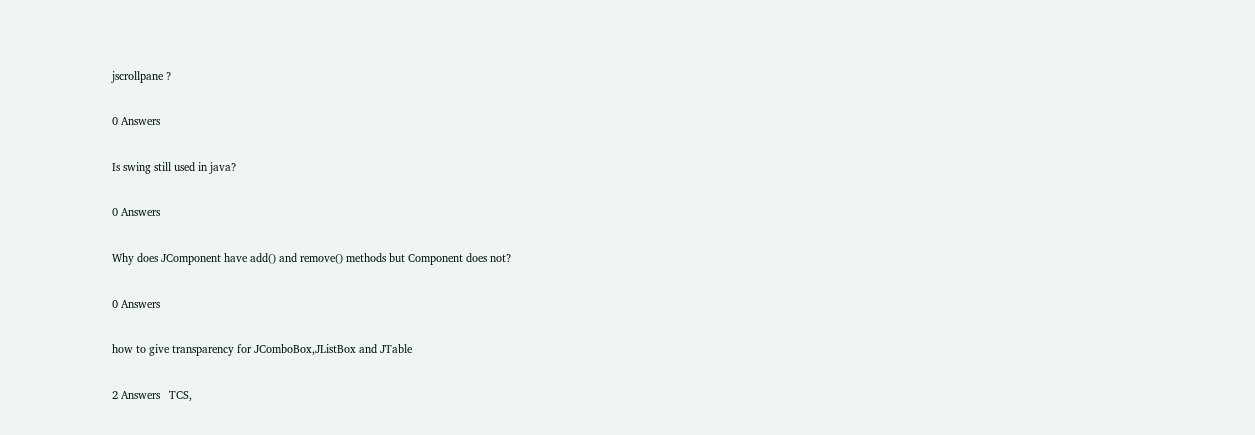jscrollpane ?

0 Answers

Is swing still used in java?

0 Answers

Why does JComponent have add() and remove() methods but Component does not?

0 Answers

how to give transparency for JComboBox,JListBox and JTable

2 Answers   TCS,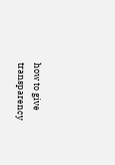how to give transparency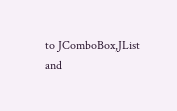to JComboBox,JList and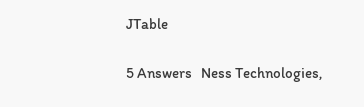JTable

5 Answers   Ness Technologies,